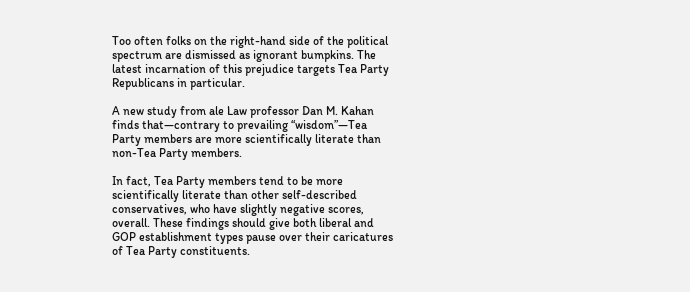Too often folks on the right-hand side of the political spectrum are dismissed as ignorant bumpkins. The latest incarnation of this prejudice targets Tea Party Republicans in particular.

A new study from ale Law professor Dan M. Kahan  finds that—contrary to prevailing “wisdom”—Tea Party members are more scientifically literate than non-Tea Party members.

In fact, Tea Party members tend to be more scientifically literate than other self-described conservatives, who have slightly negative scores, overall. These findings should give both liberal and GOP establishment types pause over their caricatures of Tea Party constituents.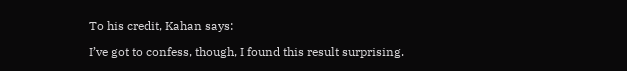To his credit, Kahan says:

I’ve got to confess, though, I found this result surprising.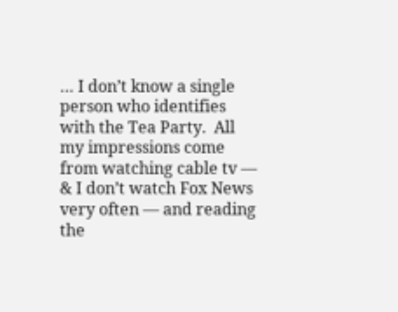… I don’t know a single person who identifies with the Tea Party.  All my impressions come from watching cable tv — & I don’t watch Fox News very often — and reading the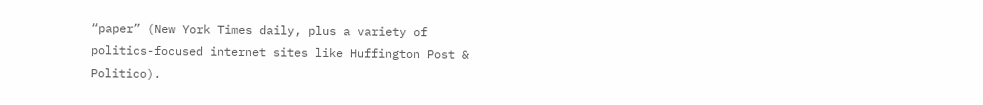“paper” (New York Times daily, plus a variety of politics-focused internet sites like Huffington Post & Politico).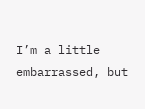I’m a little embarrassed, but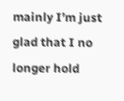mainly I’m just glad that I no longer hold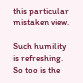this particular mistaken view.

Such humility is refreshing. So too is the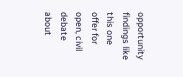opportunity findings like this one offer for open, civil debate about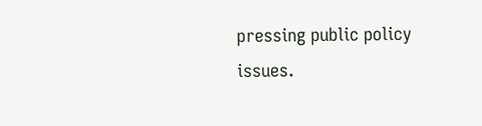pressing public policy issues.